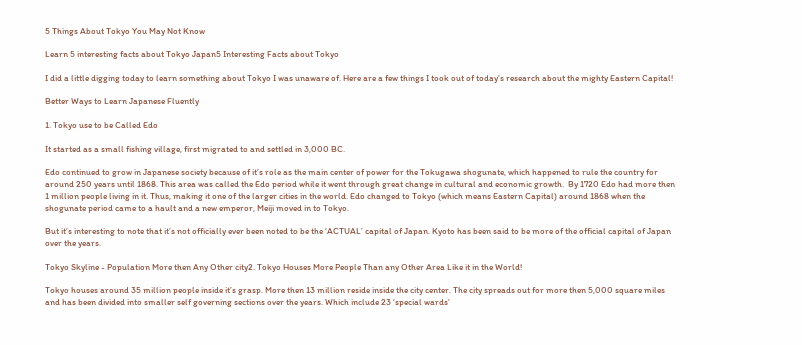5 Things About Tokyo You May Not Know

Learn 5 interesting facts about Tokyo Japan5 Interesting Facts about Tokyo

I did a little digging today to learn something about Tokyo I was unaware of. Here are a few things I took out of today’s research about the mighty Eastern Capital!

Better Ways to Learn Japanese Fluently

1. Tokyo use to be Called Edo

It started as a small fishing village, first migrated to and settled in 3,000 BC.

Edo continued to grow in Japanese society because of it’s role as the main center of power for the Tokugawa shogunate, which happened to rule the country for around 250 years until 1868. This area was called the Edo period while it went through great change in cultural and economic growth.  By 1720 Edo had more then 1 million people living in it. Thus, making it one of the larger cities in the world. Edo changed to Tokyo (which means Eastern Capital) around 1868 when the shogunate period came to a hault and a new emperor, Meiji moved in to Tokyo.

But it’s interesting to note that it’s not officially ever been noted to be the ‘ACTUAL’ capital of Japan. Kyoto has been said to be more of the official capital of Japan over the years.

Tokyo Skyline - Population More then Any Other city2. Tokyo Houses More People Than any Other Area Like it in the World!

Tokyo houses around 35 million people inside it’s grasp. More then 13 million reside inside the city center. The city spreads out for more then 5,000 square miles and has been divided into smaller self governing sections over the years. Which include 23 ‘special wards’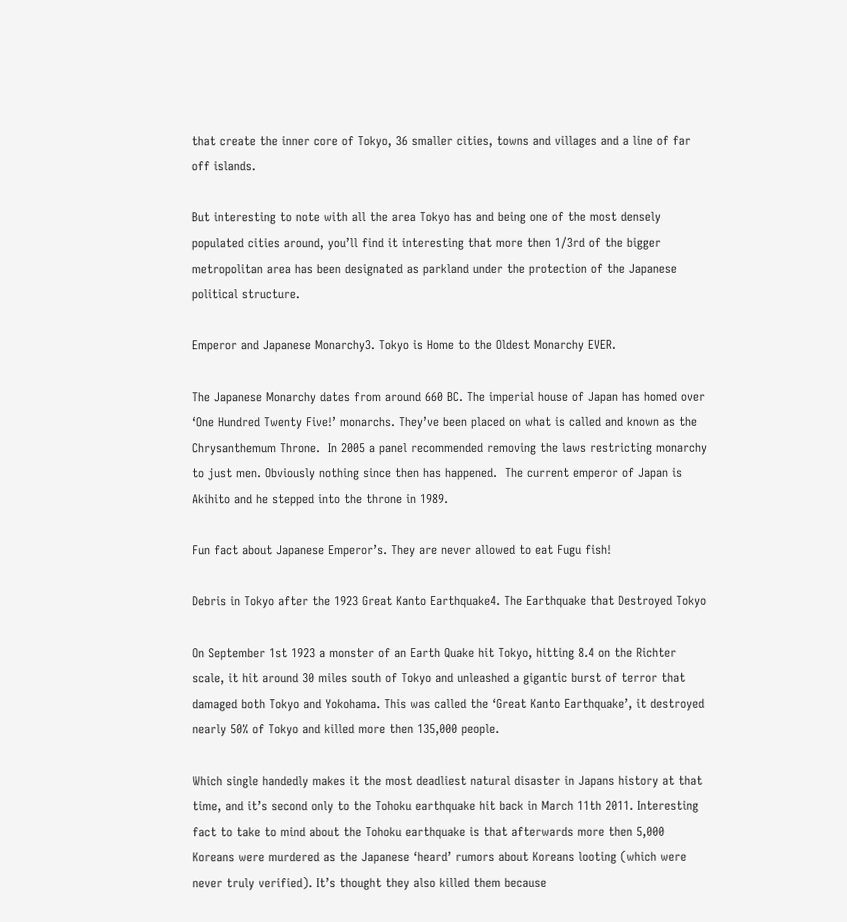that create the inner core of Tokyo, 36 smaller cities, towns and villages and a line of far off islands.

But interesting to note with all the area Tokyo has and being one of the most densely populated cities around, you’ll find it interesting that more then 1/3rd of the bigger metropolitan area has been designated as parkland under the protection of the Japanese political structure.

Emperor and Japanese Monarchy3. Tokyo is Home to the Oldest Monarchy EVER.

The Japanese Monarchy dates from around 660 BC. The imperial house of Japan has homed over ‘One Hundred Twenty Five!’ monarchs. They’ve been placed on what is called and known as the Chrysanthemum Throne.  In 2005 a panel recommended removing the laws restricting monarchy to just men. Obviously nothing since then has happened.  The current emperor of Japan is Akihito and he stepped into the throne in 1989.

Fun fact about Japanese Emperor’s. They are never allowed to eat Fugu fish!

Debris in Tokyo after the 1923 Great Kanto Earthquake4. The Earthquake that Destroyed Tokyo

On September 1st 1923 a monster of an Earth Quake hit Tokyo, hitting 8.4 on the Richter scale, it hit around 30 miles south of Tokyo and unleashed a gigantic burst of terror that damaged both Tokyo and Yokohama. This was called the ‘Great Kanto Earthquake’, it destroyed nearly 50% of Tokyo and killed more then 135,000 people.

Which single handedly makes it the most deadliest natural disaster in Japans history at that time, and it’s second only to the Tohoku earthquake hit back in March 11th 2011. Interesting fact to take to mind about the Tohoku earthquake is that afterwards more then 5,000 Koreans were murdered as the Japanese ‘heard’ rumors about Koreans looting (which were never truly verified). It’s thought they also killed them because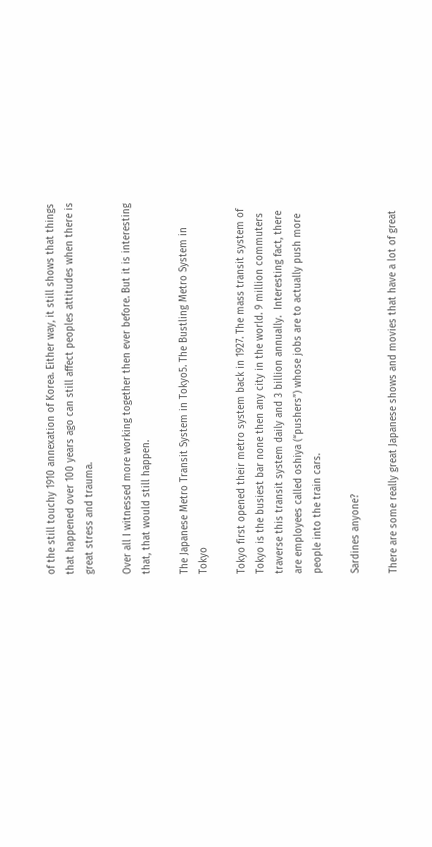of the still touchy 1910 annexation of Korea. Either way, it still shows that things that happened over 100 years ago can still affect peoples attitudes when there is great stress and trauma.

Over all I witnessed more working together then ever before. But it is interesting that, that would still happen.

The Japanese Metro Transit System in Tokyo5. The Bustling Metro System in Tokyo

Tokyo first opened their metro system back in 1927. The mass transit system of Tokyo is the busiest bar none then any city in the world. 9 million commuters traverse this transit system daily and 3 billion annually.  Interesting fact, there are employees called oshiya (“pushers”) whose jobs are to actually push more people into the train cars.

Sardines anyone?

There are some really great Japanese shows and movies that have a lot of great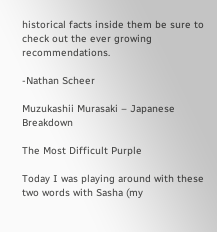historical facts inside them be sure to check out the ever growing recommendations.

-Nathan Scheer

Muzukashii Murasaki – Japanese Breakdown

The Most Difficult Purple

Today I was playing around with these two words with Sasha (my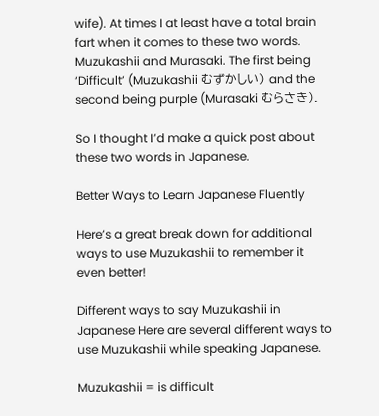wife). At times I at least have a total brain fart when it comes to these two words. Muzukashii and Murasaki. The first being ‘Difficult’ (Muzukashii むずかしい) and the second being purple (Murasaki むらさき).

So I thought I’d make a quick post about these two words in Japanese.

Better Ways to Learn Japanese Fluently

Here’s a great break down for additional ways to use Muzukashii to remember it even better!

Different ways to say Muzukashii in Japanese Here are several different ways to use Muzukashii while speaking Japanese.

Muzukashii = is difficult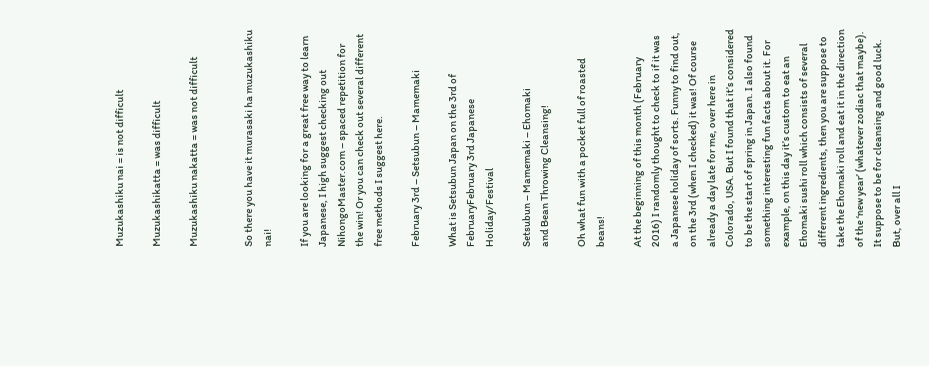Muzukashiku nai = is not difficult

Muzukashikatta = was difficult

Muzukashiku nakatta = was not difficult


So there you have it murasaki ha muzukashiku nai!

If you are looking for a great free way to learn Japanese, I high suggest checking out NihongoMaster.com – spaced repetition for the win! Or you can check out several different free methods I suggest here.

February 3rd – Setsubun – Mamemaki

What is Setsubun Japan on the 3rd of FebruaryFebruary 3rd Japanese Holiday/Festival

Setsubun – Mamemaki – Ehomaki
and Bean Throwing Cleansing!

Oh what fun with a pocket full of roasted beans!

At the beginning of this month (February 2016) I randomly thought to check to if it was a Japanese holiday of sorts. Funny to find out, on the 3rd (when I checked) it was! Of course already a day late for me, over here in Colorado, USA. But I found that it’s considered to be the start of spring in Japan. I also found something interesting fun facts about it. For example, on this day it’s custom to eat an Ehomaki sushi roll which consists of several different ingredients, then you are suppose to take the Ehomaki roll and eat it in the direction of the ‘new year’ (whatever zodiac that maybe). It suppose to be for cleansing and good luck. But, over all I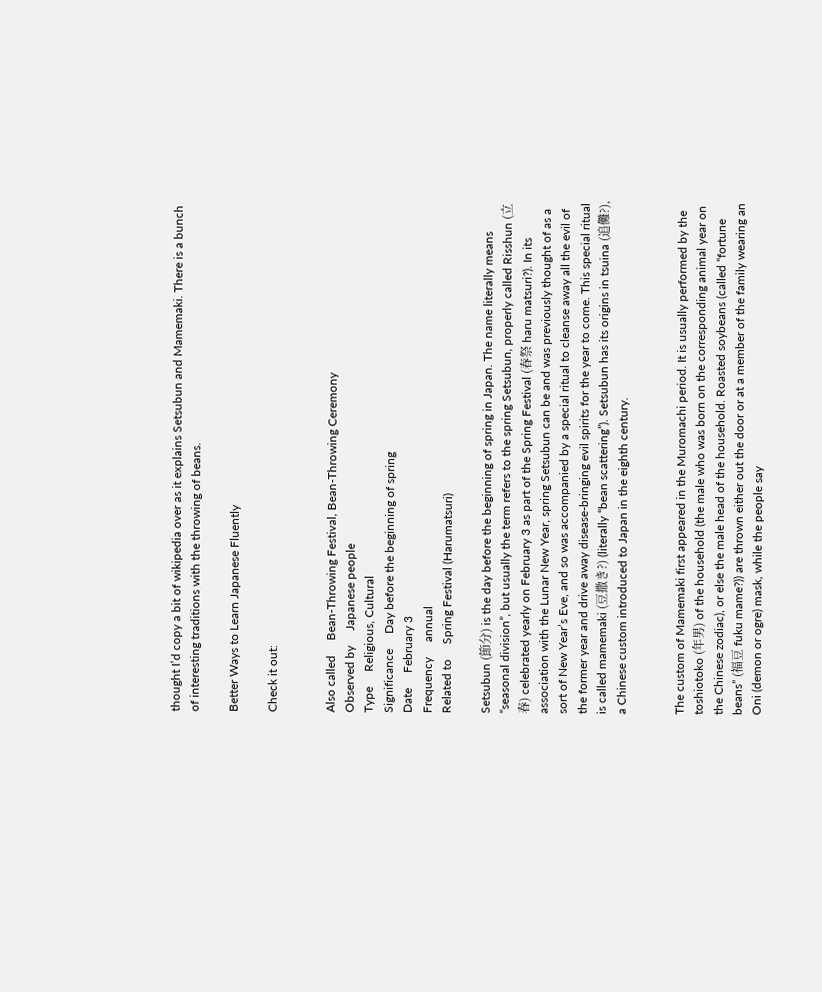thought I’d copy a bit of wikipedia over as it explains Setsubun and Mamemaki. There is a bunch of interesting traditions with the throwing of beans.

Better Ways to Learn Japanese Fluently

Check it out:


Also called     Bean-Throwing Festival, Bean-Throwing Ceremony
Observed by     Japanese people
Type     Religious, Cultural
Significance     Day before the beginning of spring
Date     February 3
Frequency     annual
Related to     Spring Festival (Harumatsuri)

Setsubun (節分) is the day before the beginning of spring in Japan. The name literally means “seasonal division”, but usually the term refers to the spring Setsubun, properly called Risshun (立春) celebrated yearly on February 3 as part of the Spring Festival (春祭 haru matsuri?). In its association with the Lunar New Year, spring Setsubun can be and was previously thought of as a sort of New Year’s Eve, and so was accompanied by a special ritual to cleanse away all the evil of the former year and drive away disease-bringing evil spirits for the year to come. This special ritual is called mamemaki (豆撒き?) (literally “bean scattering”). Setsubun has its origins in tsuina (追儺?), a Chinese custom introduced to Japan in the eighth century.


The custom of Mamemaki first appeared in the Muromachi period. It is usually performed by the toshiotoko (年男) of the household (the male who was born on the corresponding animal year on the Chinese zodiac), or else the male head of the household. Roasted soybeans (called “fortune beans” (福豆 fuku mame?)) are thrown either out the door or at a member of the family wearing an Oni (demon or ogre) mask, while the people say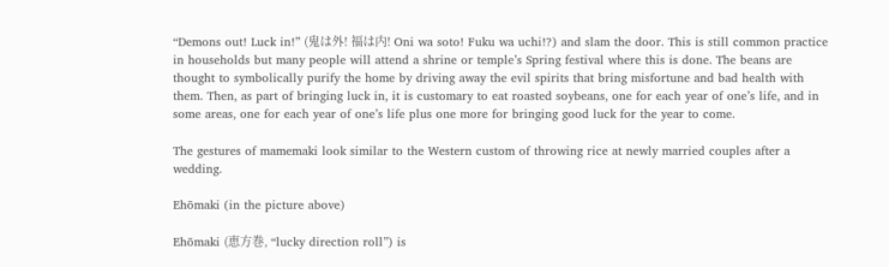“Demons out! Luck in!” (鬼は外! 福は内! Oni wa soto! Fuku wa uchi!?) and slam the door. This is still common practice in households but many people will attend a shrine or temple’s Spring festival where this is done. The beans are thought to symbolically purify the home by driving away the evil spirits that bring misfortune and bad health with them. Then, as part of bringing luck in, it is customary to eat roasted soybeans, one for each year of one’s life, and in some areas, one for each year of one’s life plus one more for bringing good luck for the year to come.

The gestures of mamemaki look similar to the Western custom of throwing rice at newly married couples after a wedding.

Ehōmaki (in the picture above)

Ehōmaki (恵方巻, “lucky direction roll”) is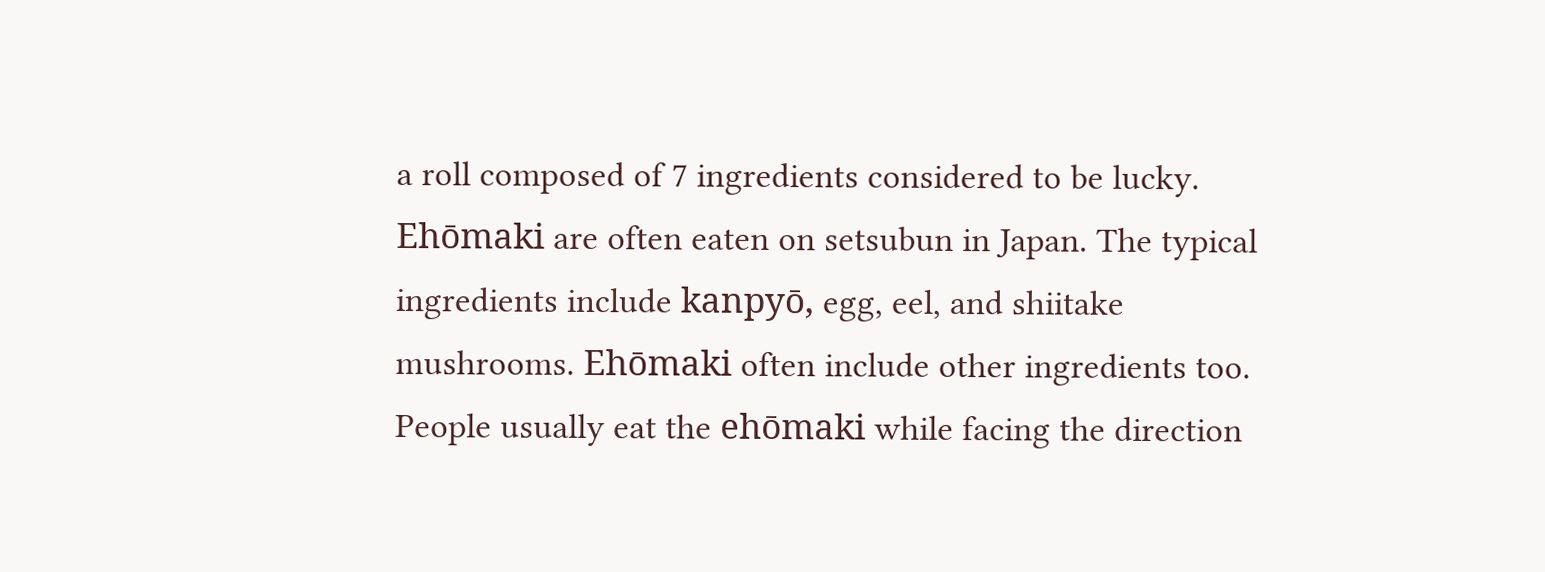a roll composed of 7 ingredients considered to be lucky. Ehōmaki are often eaten on setsubun in Japan. The typical ingredients include kanpyō, egg, eel, and shiitake mushrooms. Ehōmaki often include other ingredients too. People usually eat the ehōmaki while facing the direction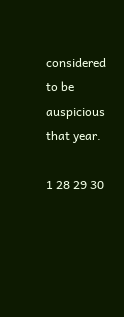considered to be auspicious that year.

1 28 29 30